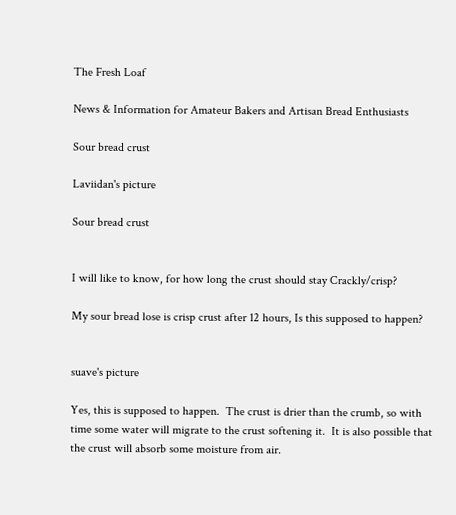The Fresh Loaf

News & Information for Amateur Bakers and Artisan Bread Enthusiasts

Sour bread crust

Laviidan's picture

Sour bread crust


I will like to know, for how long the crust should stay Crackly/crisp?

My sour bread lose is crisp crust after 12 hours, Is this supposed to happen?


suave's picture

Yes, this is supposed to happen.  The crust is drier than the crumb, so with time some water will migrate to the crust softening it.  It is also possible that the crust will absorb some moisture from air.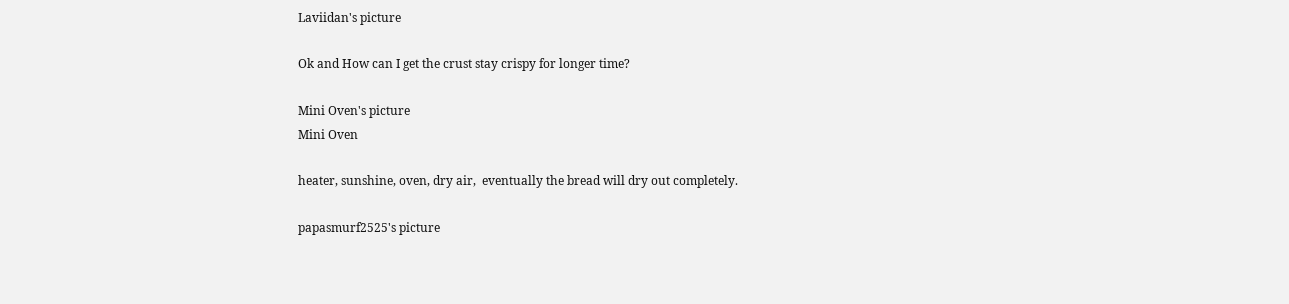Laviidan's picture

Ok and How can I get the crust stay crispy for longer time?

Mini Oven's picture
Mini Oven

heater, sunshine, oven, dry air,  eventually the bread will dry out completely.

papasmurf2525's picture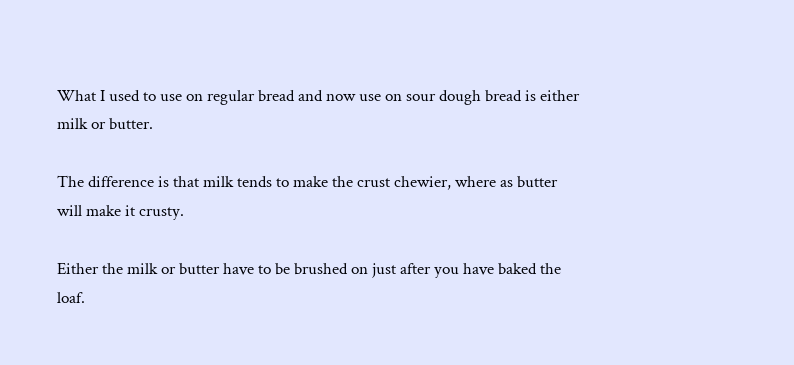What I used to use on regular bread and now use on sour dough bread is either milk or butter.

The difference is that milk tends to make the crust chewier, where as butter will make it crusty.

Either the milk or butter have to be brushed on just after you have baked the loaf.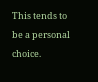This tends to be a personal choice.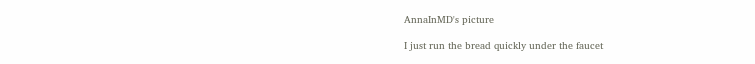AnnaInMD's picture

I just run the bread quickly under the faucet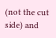(not the cut side) and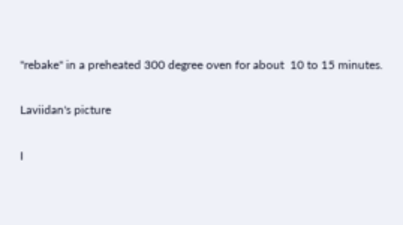"rebake" in a preheated 300 degree oven for about  10 to 15 minutes.

Laviidan's picture

I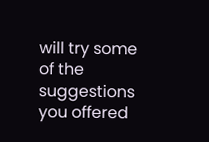will try some of the suggestions you offered